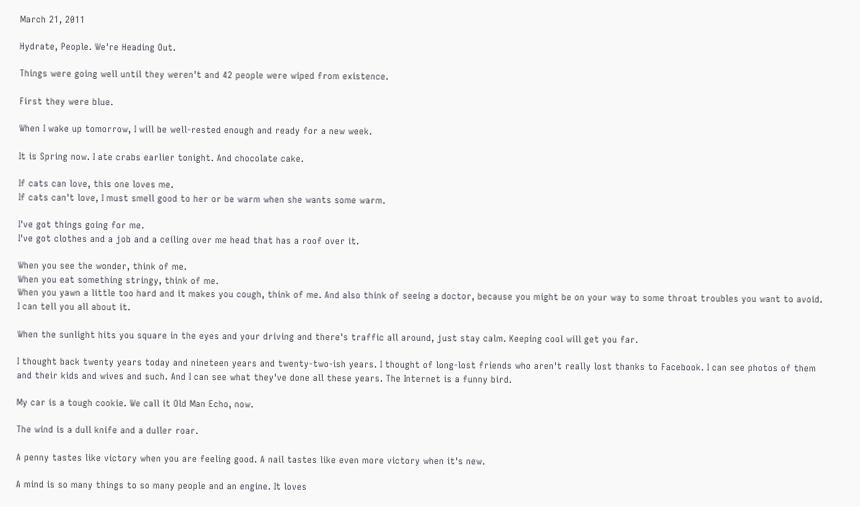March 21, 2011

Hydrate, People. We're Heading Out.

Things were going well until they weren't and 42 people were wiped from existence.

First they were blue.

When I wake up tomorrow, I will be well-rested enough and ready for a new week.

It is Spring now. I ate crabs earlier tonight. And chocolate cake.

If cats can love, this one loves me.
If cats can't love, I must smell good to her or be warm when she wants some warm.

I've got things going for me.
I've got clothes and a job and a ceiling over me head that has a roof over it.

When you see the wonder, think of me.
When you eat something stringy, think of me.
When you yawn a little too hard and it makes you cough, think of me. And also think of seeing a doctor, because you might be on your way to some throat troubles you want to avoid. I can tell you all about it.

When the sunlight hits you square in the eyes and your driving and there's traffic all around, just stay calm. Keeping cool will get you far.

I thought back twenty years today and nineteen years and twenty-two-ish years. I thought of long-lost friends who aren't really lost thanks to Facebook. I can see photos of them and their kids and wives and such. And I can see what they've done all these years. The Internet is a funny bird.

My car is a tough cookie. We call it Old Man Echo, now.

The wind is a dull knife and a duller roar.

A penny tastes like victory when you are feeling good. A nail tastes like even more victory when it's new.

A mind is so many things to so many people and an engine. It loves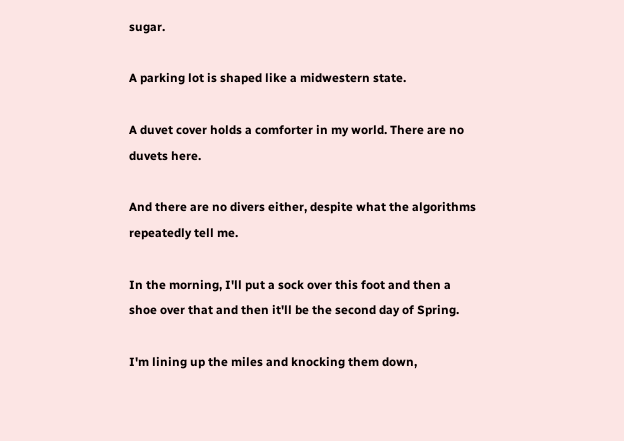sugar.

A parking lot is shaped like a midwestern state.

A duvet cover holds a comforter in my world. There are no duvets here.

And there are no divers either, despite what the algorithms repeatedly tell me.

In the morning, I'll put a sock over this foot and then a shoe over that and then it'll be the second day of Spring.

I'm lining up the miles and knocking them down,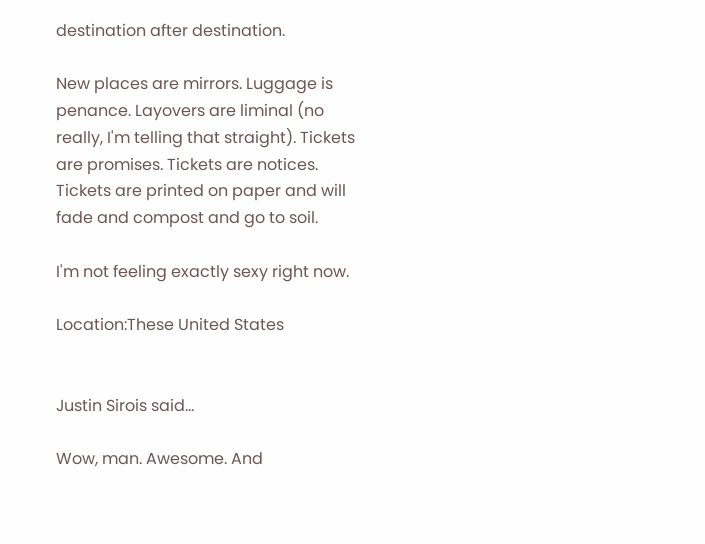destination after destination.

New places are mirrors. Luggage is penance. Layovers are liminal (no really, I'm telling that straight). Tickets are promises. Tickets are notices. Tickets are printed on paper and will fade and compost and go to soil.

I'm not feeling exactly sexy right now.

Location:These United States


Justin Sirois said...

Wow, man. Awesome. And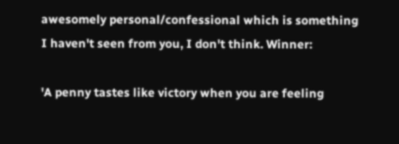awesomely personal/confessional which is something I haven't seen from you, I don't think. Winner:

'A penny tastes like victory when you are feeling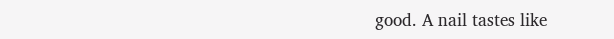good. A nail tastes like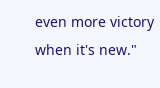even more victory when it's new."